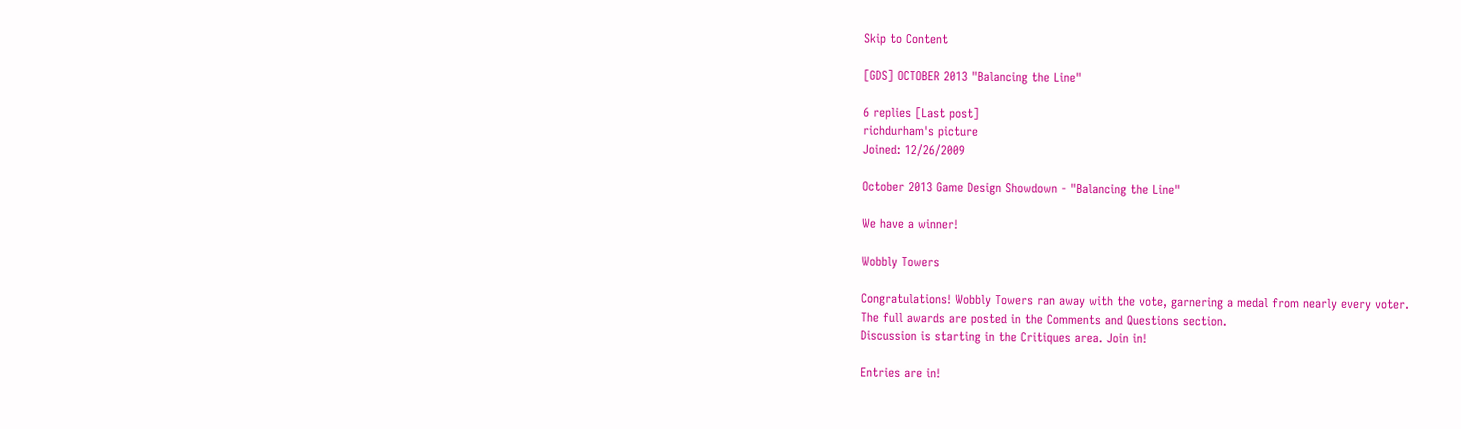Skip to Content

[GDS] OCTOBER 2013 "Balancing the Line"

6 replies [Last post]
richdurham's picture
Joined: 12/26/2009

October 2013 Game Design Showdown - "Balancing the Line"

We have a winner!

Wobbly Towers

Congratulations! Wobbly Towers ran away with the vote, garnering a medal from nearly every voter.
The full awards are posted in the Comments and Questions section.
Discussion is starting in the Critiques area. Join in!

Entries are in!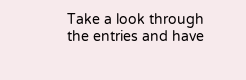Take a look through the entries and have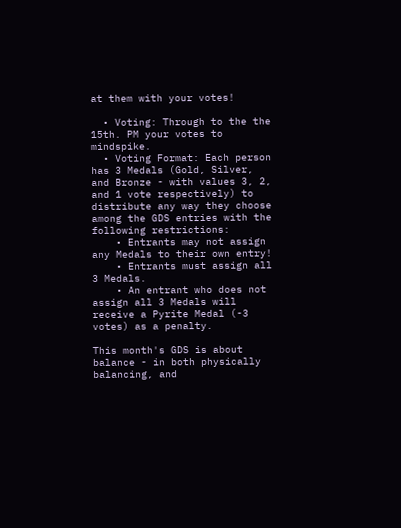at them with your votes!

  • Voting: Through to the the 15th. PM your votes to mindspike.
  • Voting Format: Each person has 3 Medals (Gold, Silver, and Bronze - with values 3, 2, and 1 vote respectively) to distribute any way they choose among the GDS entries with the following restrictions:
    • Entrants may not assign any Medals to their own entry!
    • Entrants must assign all 3 Medals.
    • An entrant who does not assign all 3 Medals will receive a Pyrite Medal (-3 votes) as a penalty.

This month's GDS is about balance - in both physically balancing, and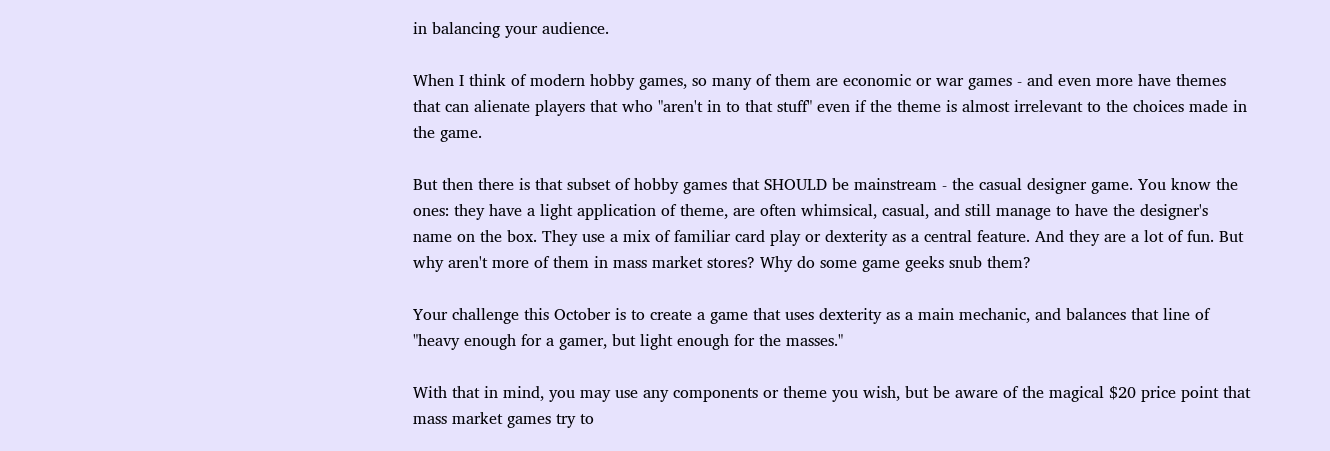in balancing your audience.

When I think of modern hobby games, so many of them are economic or war games - and even more have themes that can alienate players that who "aren't in to that stuff" even if the theme is almost irrelevant to the choices made in the game.

But then there is that subset of hobby games that SHOULD be mainstream - the casual designer game. You know the ones: they have a light application of theme, are often whimsical, casual, and still manage to have the designer's name on the box. They use a mix of familiar card play or dexterity as a central feature. And they are a lot of fun. But why aren't more of them in mass market stores? Why do some game geeks snub them?

Your challenge this October is to create a game that uses dexterity as a main mechanic, and balances that line of "heavy enough for a gamer, but light enough for the masses."

With that in mind, you may use any components or theme you wish, but be aware of the magical $20 price point that mass market games try to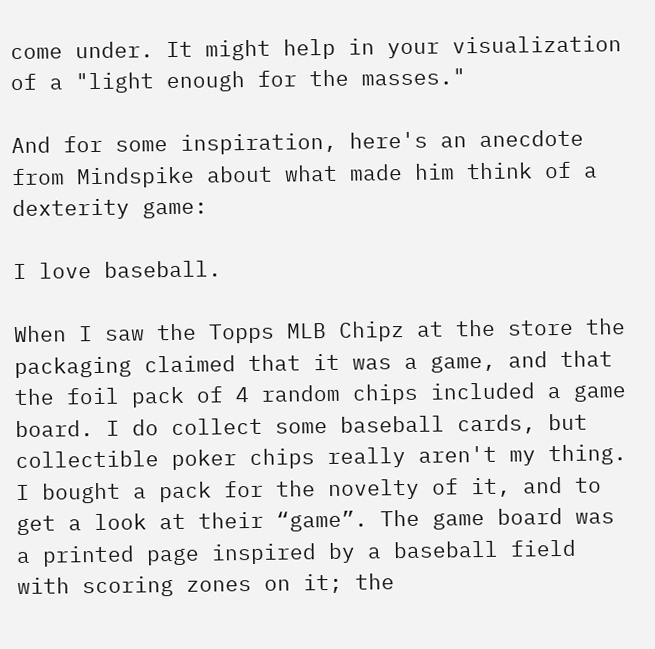come under. It might help in your visualization of a "light enough for the masses."

And for some inspiration, here's an anecdote from Mindspike about what made him think of a dexterity game:

I love baseball.

When I saw the Topps MLB Chipz at the store the packaging claimed that it was a game, and that the foil pack of 4 random chips included a game board. I do collect some baseball cards, but collectible poker chips really aren't my thing. I bought a pack for the novelty of it, and to get a look at their “game”. The game board was a printed page inspired by a baseball field with scoring zones on it; the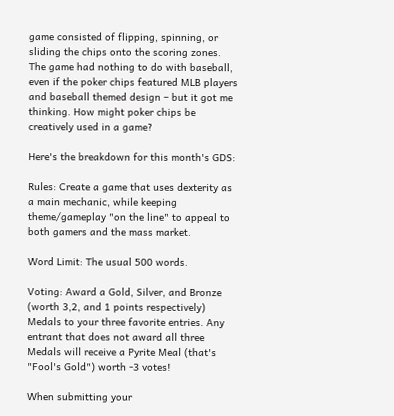game consisted of flipping, spinning, or sliding the chips onto the scoring zones. The game had nothing to do with baseball, even if the poker chips featured MLB players and baseball themed design – but it got me thinking. How might poker chips be creatively used in a game?

Here's the breakdown for this month's GDS:

Rules: Create a game that uses dexterity as a main mechanic, while keeping theme/gameplay "on the line" to appeal to both gamers and the mass market.

Word Limit: The usual 500 words.

Voting: Award a Gold, Silver, and Bronze (worth 3,2, and 1 points respectively) Medals to your three favorite entries. Any entrant that does not award all three Medals will receive a Pyrite Meal (that's "Fool's Gold") worth -3 votes!

When submitting your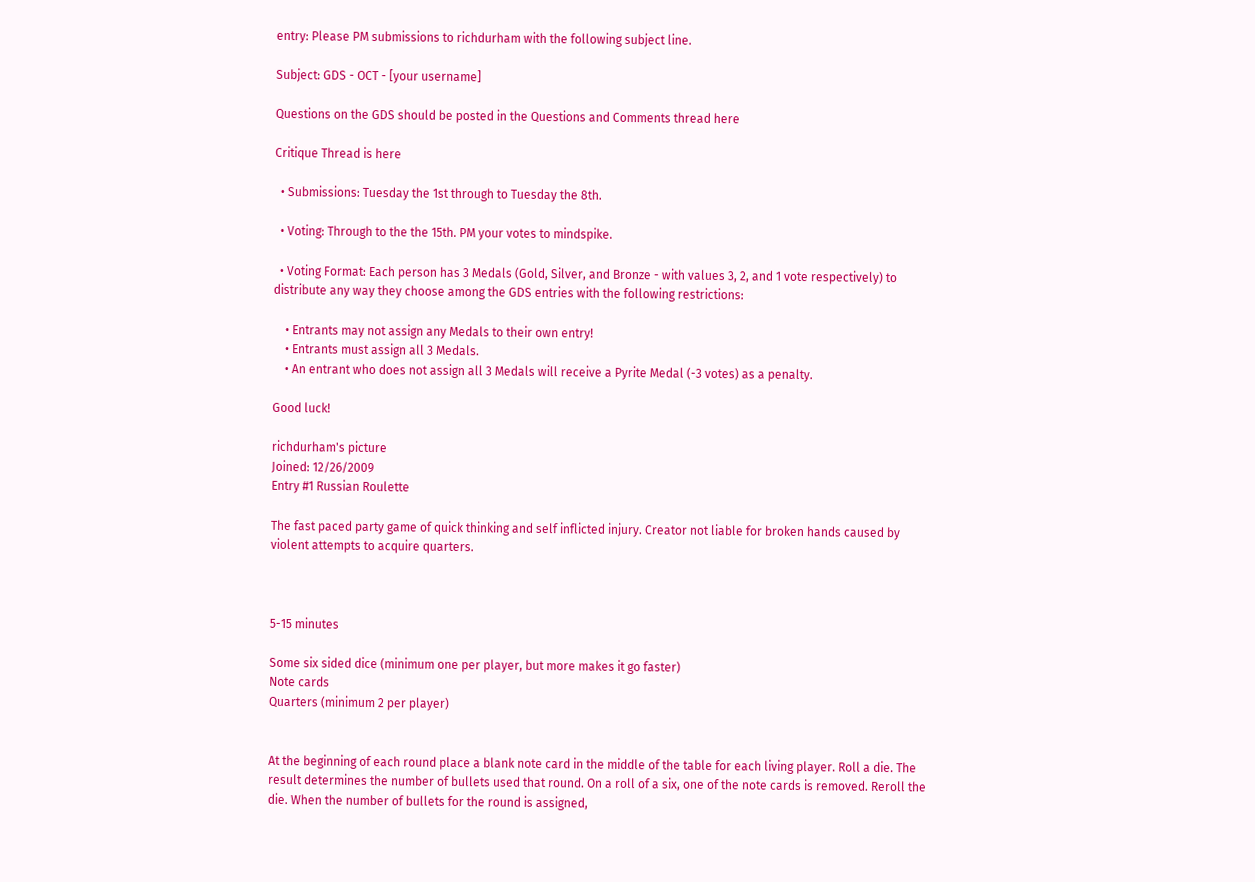entry: Please PM submissions to richdurham with the following subject line.

Subject: GDS - OCT - [your username]

Questions on the GDS should be posted in the Questions and Comments thread here

Critique Thread is here

  • Submissions: Tuesday the 1st through to Tuesday the 8th.

  • Voting: Through to the the 15th. PM your votes to mindspike.

  • Voting Format: Each person has 3 Medals (Gold, Silver, and Bronze - with values 3, 2, and 1 vote respectively) to distribute any way they choose among the GDS entries with the following restrictions:

    • Entrants may not assign any Medals to their own entry!
    • Entrants must assign all 3 Medals.
    • An entrant who does not assign all 3 Medals will receive a Pyrite Medal (-3 votes) as a penalty.

Good luck!

richdurham's picture
Joined: 12/26/2009
Entry #1 Russian Roulette

The fast paced party game of quick thinking and self inflicted injury. Creator not liable for broken hands caused by violent attempts to acquire quarters.



5-15 minutes

Some six sided dice (minimum one per player, but more makes it go faster)
Note cards
Quarters (minimum 2 per player)


At the beginning of each round place a blank note card in the middle of the table for each living player. Roll a die. The result determines the number of bullets used that round. On a roll of a six, one of the note cards is removed. Reroll the die. When the number of bullets for the round is assigned,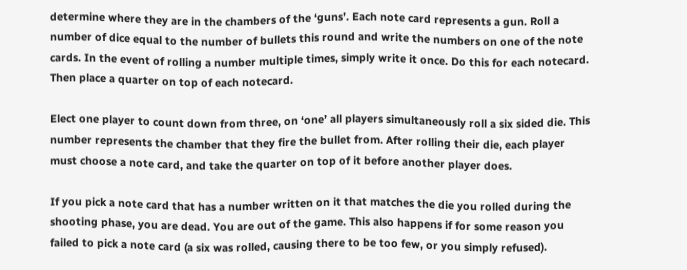determine where they are in the chambers of the ‘guns’. Each note card represents a gun. Roll a number of dice equal to the number of bullets this round and write the numbers on one of the note cards. In the event of rolling a number multiple times, simply write it once. Do this for each notecard. Then place a quarter on top of each notecard.

Elect one player to count down from three, on ‘one’ all players simultaneously roll a six sided die. This number represents the chamber that they fire the bullet from. After rolling their die, each player must choose a note card, and take the quarter on top of it before another player does.

If you pick a note card that has a number written on it that matches the die you rolled during the shooting phase, you are dead. You are out of the game. This also happens if for some reason you failed to pick a note card (a six was rolled, causing there to be too few, or you simply refused).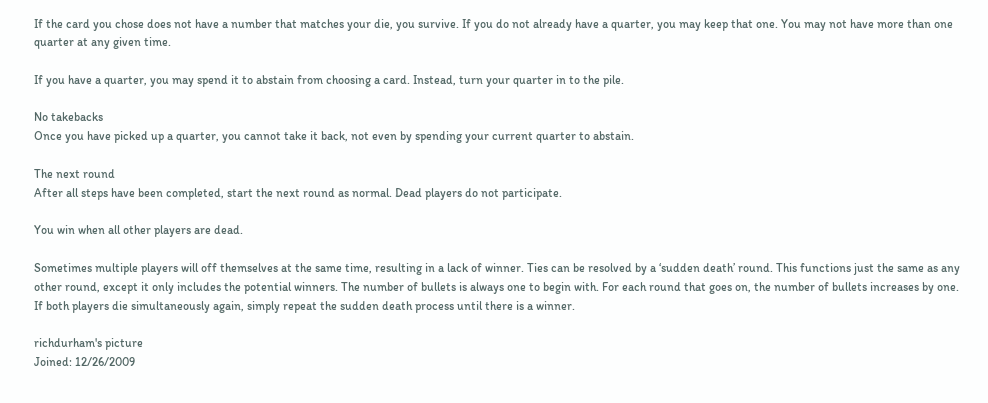If the card you chose does not have a number that matches your die, you survive. If you do not already have a quarter, you may keep that one. You may not have more than one quarter at any given time.

If you have a quarter, you may spend it to abstain from choosing a card. Instead, turn your quarter in to the pile.

No takebacks
Once you have picked up a quarter, you cannot take it back, not even by spending your current quarter to abstain.

The next round
After all steps have been completed, start the next round as normal. Dead players do not participate.

You win when all other players are dead.

Sometimes multiple players will off themselves at the same time, resulting in a lack of winner. Ties can be resolved by a ‘sudden death’ round. This functions just the same as any other round, except it only includes the potential winners. The number of bullets is always one to begin with. For each round that goes on, the number of bullets increases by one. If both players die simultaneously again, simply repeat the sudden death process until there is a winner.

richdurham's picture
Joined: 12/26/2009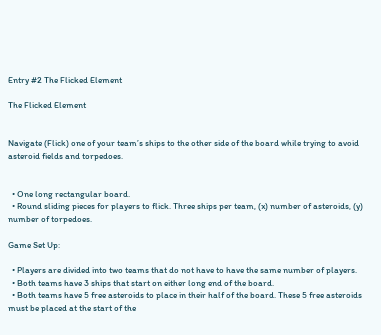Entry #2 The Flicked Element

The Flicked Element


Navigate (Flick) one of your team’s ships to the other side of the board while trying to avoid asteroid fields and torpedoes.


  • One long rectangular board.
  • Round sliding pieces for players to flick. Three ships per team, (x) number of asteroids, (y) number of torpedoes.

Game Set Up:

  • Players are divided into two teams that do not have to have the same number of players.
  • Both teams have 3 ships that start on either long end of the board.
  • Both teams have 5 free asteroids to place in their half of the board. These 5 free asteroids must be placed at the start of the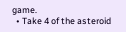game.
  • Take 4 of the asteroid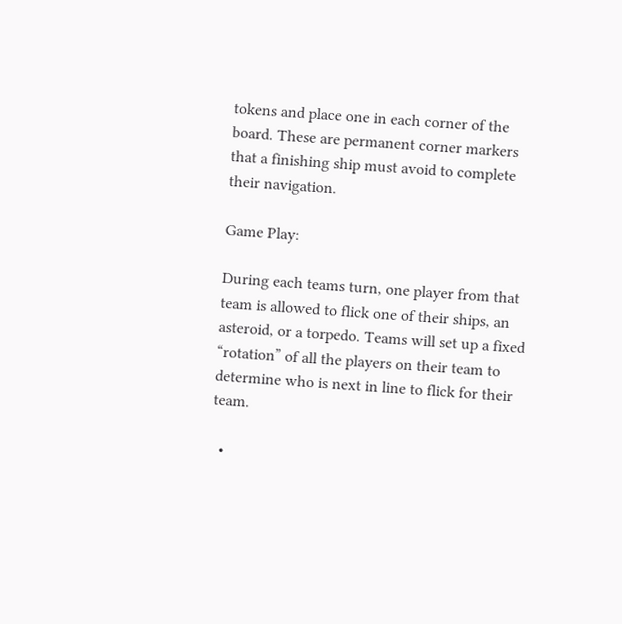tokens and place one in each corner of the board. These are permanent corner markers that a finishing ship must avoid to complete their navigation.

Game Play:

During each teams turn, one player from that team is allowed to flick one of their ships, an asteroid, or a torpedo. Teams will set up a fixed “rotation” of all the players on their team to determine who is next in line to flick for their team.

  •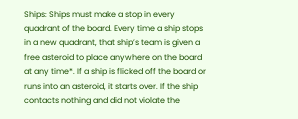Ships: Ships must make a stop in every quadrant of the board. Every time a ship stops in a new quadrant, that ship’s team is given a free asteroid to place anywhere on the board at any time*. If a ship is flicked off the board or runs into an asteroid, it starts over. If the ship contacts nothing and did not violate the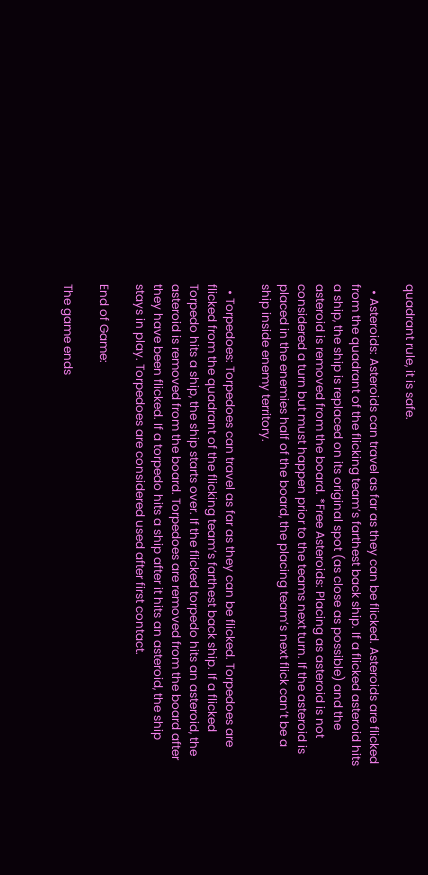quadrant rule, it is safe.

  • Asteroids: Asteroids can travel as far as they can be flicked. Asteroids are flicked from the quadrant of the flicking team’s farthest back ship. If a flicked asteroid hits a ship, the ship is replaced on its original spot (as close as possible) and the asteroid is removed from the board. *Free Asteroids: Placing as asteroid is not considered a turn but must happen prior to the teams next turn. If the asteroid is placed in the enemies half of the board, the placing team’s next flick can’t be a ship inside enemy territory.

  • Torpedoes: Torpedoes can travel as far as they can be flicked. Torpedoes are flicked from the quadrant of the flicking team’s farthest back ship. If a flicked Torpedo hits a ship, the ship starts over. If the flicked torpedo hits an asteroid, the asteroid is removed from the board. Torpedoes are removed from the board after they have been flicked. If a torpedo hits a ship after it hits an asteroid, the ship stays in play. Torpedoes are considered used after first contact.

End of Game:

The game ends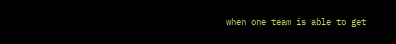when one team is able to get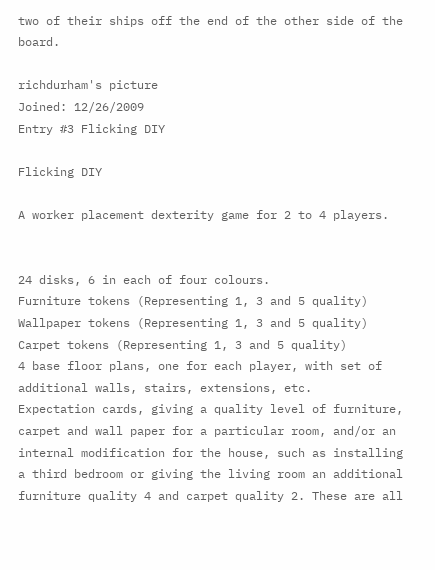two of their ships off the end of the other side of the board.

richdurham's picture
Joined: 12/26/2009
Entry #3 Flicking DIY

Flicking DIY

A worker placement dexterity game for 2 to 4 players.


24 disks, 6 in each of four colours.
Furniture tokens (Representing 1, 3 and 5 quality)
Wallpaper tokens (Representing 1, 3 and 5 quality)
Carpet tokens (Representing 1, 3 and 5 quality)
4 base floor plans, one for each player, with set of additional walls, stairs, extensions, etc.
Expectation cards, giving a quality level of furniture, carpet and wall paper for a particular room, and/or an internal modification for the house, such as installing a third bedroom or giving the living room an additional furniture quality 4 and carpet quality 2. These are all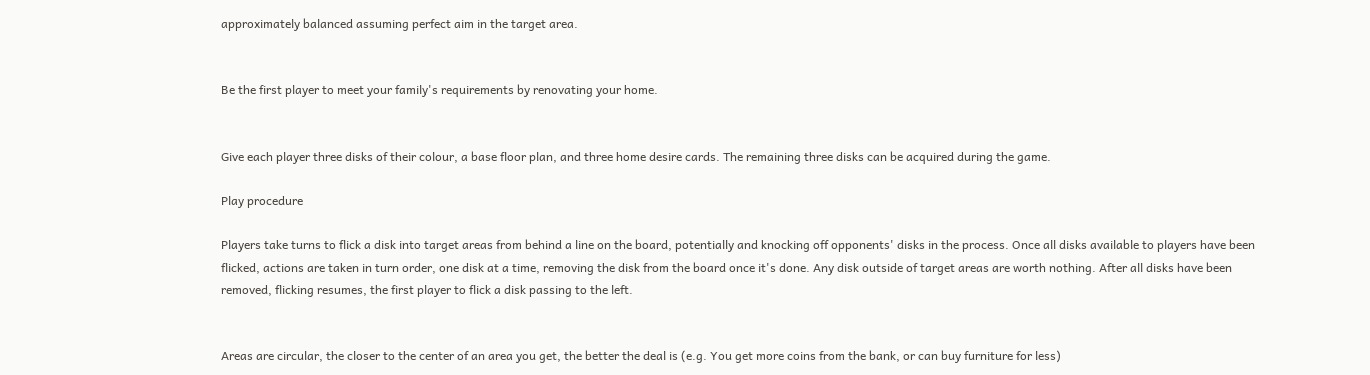approximately balanced assuming perfect aim in the target area.


Be the first player to meet your family's requirements by renovating your home.


Give each player three disks of their colour, a base floor plan, and three home desire cards. The remaining three disks can be acquired during the game.

Play procedure

Players take turns to flick a disk into target areas from behind a line on the board, potentially and knocking off opponents' disks in the process. Once all disks available to players have been flicked, actions are taken in turn order, one disk at a time, removing the disk from the board once it's done. Any disk outside of target areas are worth nothing. After all disks have been removed, flicking resumes, the first player to flick a disk passing to the left.


Areas are circular, the closer to the center of an area you get, the better the deal is (e.g. You get more coins from the bank, or can buy furniture for less)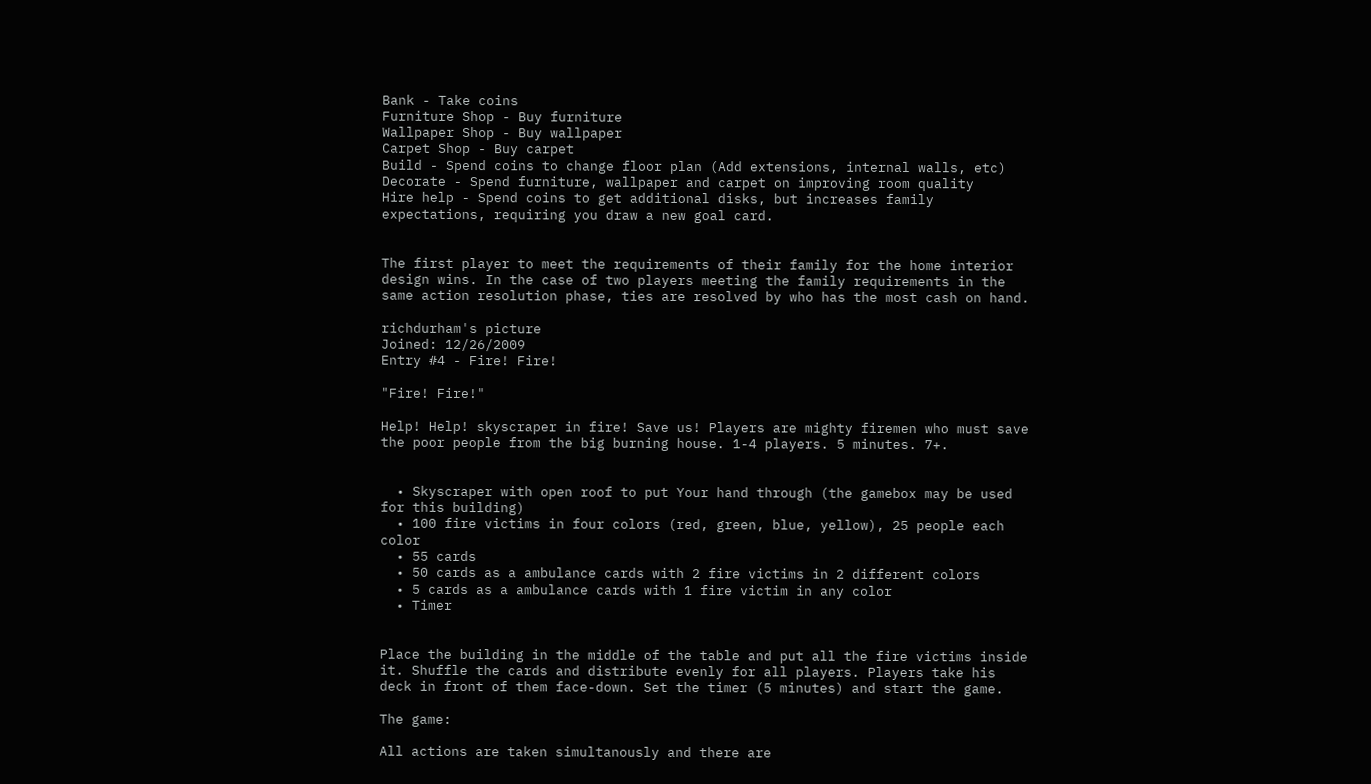Bank - Take coins
Furniture Shop - Buy furniture
Wallpaper Shop - Buy wallpaper
Carpet Shop - Buy carpet
Build - Spend coins to change floor plan (Add extensions, internal walls, etc)
Decorate - Spend furniture, wallpaper and carpet on improving room quality
Hire help - Spend coins to get additional disks, but increases family expectations, requiring you draw a new goal card.


The first player to meet the requirements of their family for the home interior design wins. In the case of two players meeting the family requirements in the same action resolution phase, ties are resolved by who has the most cash on hand.

richdurham's picture
Joined: 12/26/2009
Entry #4 - Fire! Fire!

"Fire! Fire!"

Help! Help! skyscraper in fire! Save us! Players are mighty firemen who must save the poor people from the big burning house. 1-4 players. 5 minutes. 7+.


  • Skyscraper with open roof to put Your hand through (the gamebox may be used for this building)
  • 100 fire victims in four colors (red, green, blue, yellow), 25 people each color
  • 55 cards
  • 50 cards as a ambulance cards with 2 fire victims in 2 different colors
  • 5 cards as a ambulance cards with 1 fire victim in any color
  • Timer


Place the building in the middle of the table and put all the fire victims inside it. Shuffle the cards and distribute evenly for all players. Players take his deck in front of them face-down. Set the timer (5 minutes) and start the game.

The game:

All actions are taken simultanously and there are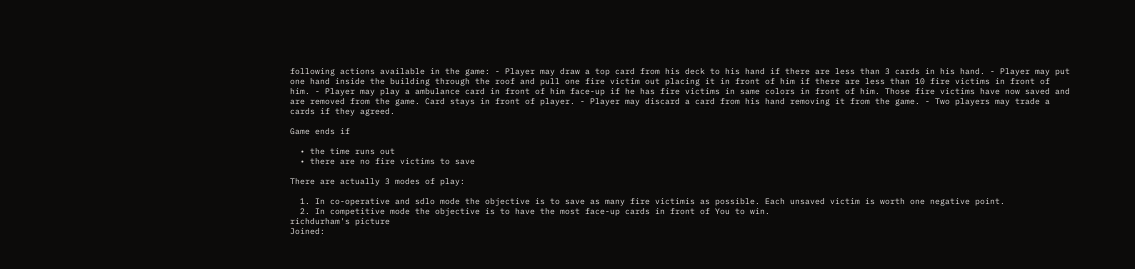following actions available in the game: - Player may draw a top card from his deck to his hand if there are less than 3 cards in his hand. - Player may put one hand inside the building through the roof and pull one fire victim out placing it in front of him if there are less than 10 fire victims in front of him. - Player may play a ambulance card in front of him face-up if he has fire victims in same colors in front of him. Those fire victims have now saved and are removed from the game. Card stays in front of player. - Player may discard a card from his hand removing it from the game. - Two players may trade a cards if they agreed.

Game ends if

  • the time runs out
  • there are no fire victims to save

There are actually 3 modes of play:

  1. In co-operative and sdlo mode the objective is to save as many fire victimis as possible. Each unsaved victim is worth one negative point.
  2. In competitive mode the objective is to have the most face-up cards in front of You to win.
richdurham's picture
Joined: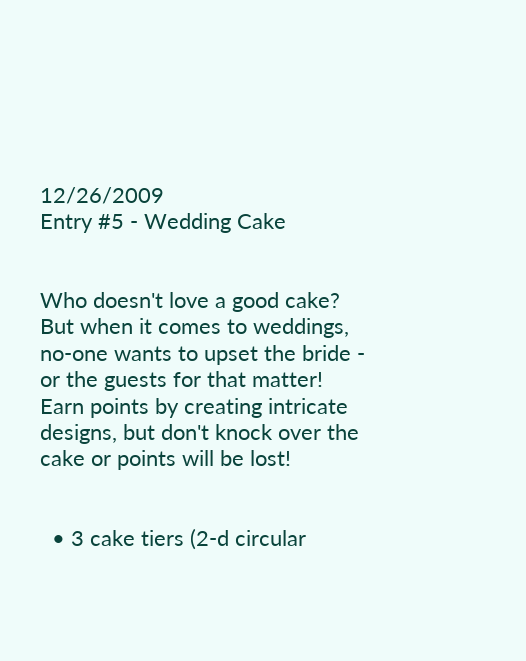12/26/2009
Entry #5 - Wedding Cake


Who doesn't love a good cake? But when it comes to weddings, no-one wants to upset the bride - or the guests for that matter! Earn points by creating intricate designs, but don't knock over the cake or points will be lost!


  • 3 cake tiers (2-d circular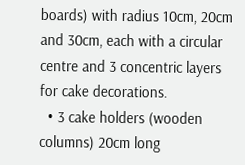boards) with radius 10cm, 20cm and 30cm, each with a circular centre and 3 concentric layers for cake decorations.
  • 3 cake holders (wooden columns) 20cm long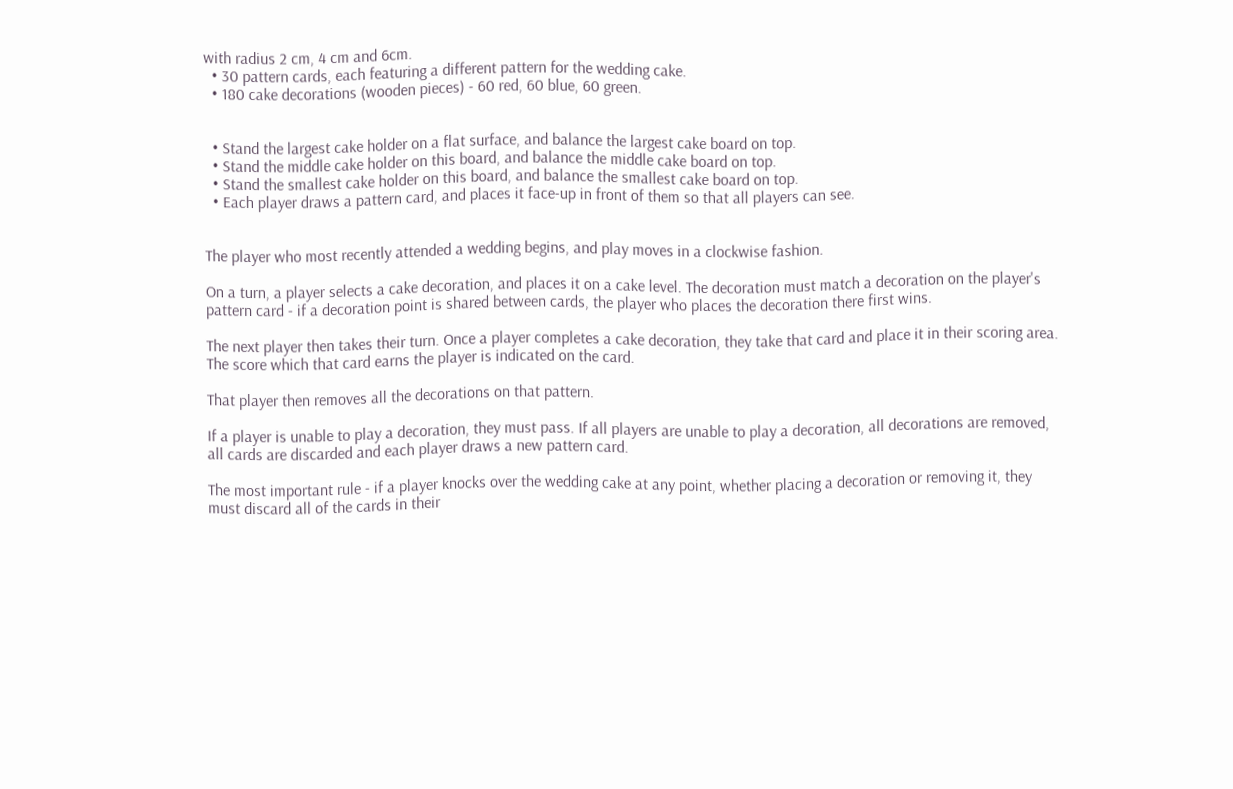with radius 2 cm, 4 cm and 6cm.
  • 30 pattern cards, each featuring a different pattern for the wedding cake.
  • 180 cake decorations (wooden pieces) - 60 red, 60 blue, 60 green.


  • Stand the largest cake holder on a flat surface, and balance the largest cake board on top.
  • Stand the middle cake holder on this board, and balance the middle cake board on top.
  • Stand the smallest cake holder on this board, and balance the smallest cake board on top.
  • Each player draws a pattern card, and places it face-up in front of them so that all players can see.


The player who most recently attended a wedding begins, and play moves in a clockwise fashion.

On a turn, a player selects a cake decoration, and places it on a cake level. The decoration must match a decoration on the player's pattern card - if a decoration point is shared between cards, the player who places the decoration there first wins.

The next player then takes their turn. Once a player completes a cake decoration, they take that card and place it in their scoring area. The score which that card earns the player is indicated on the card.

That player then removes all the decorations on that pattern.

If a player is unable to play a decoration, they must pass. If all players are unable to play a decoration, all decorations are removed, all cards are discarded and each player draws a new pattern card.

The most important rule - if a player knocks over the wedding cake at any point, whether placing a decoration or removing it, they must discard all of the cards in their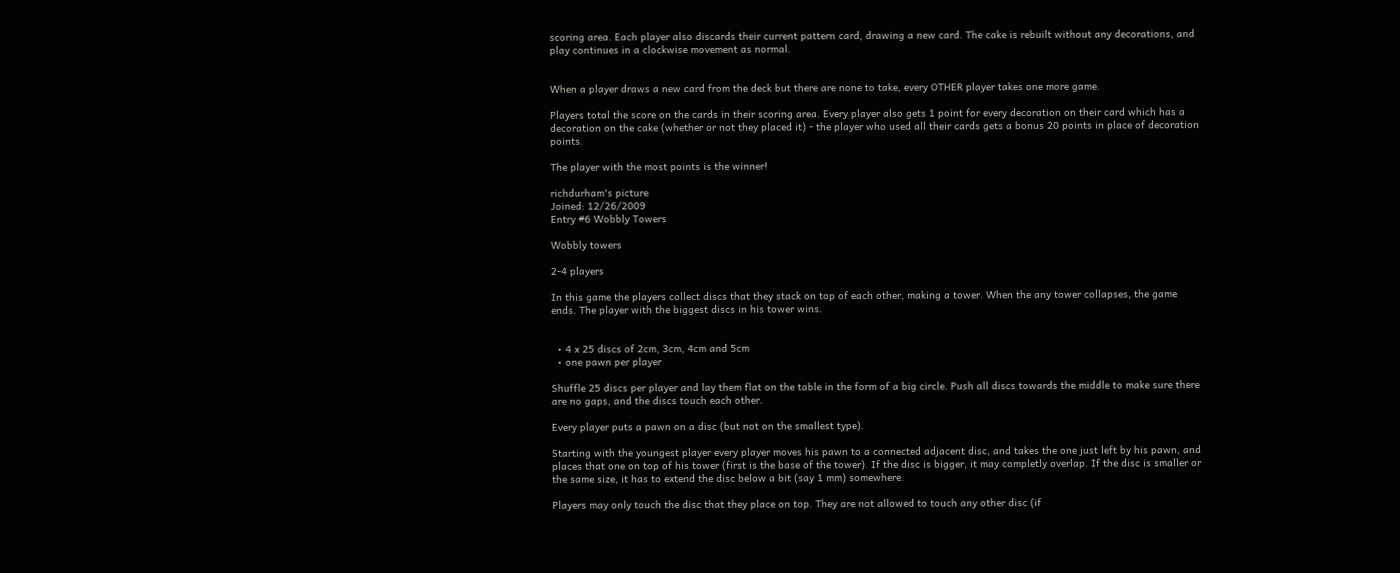scoring area. Each player also discards their current pattern card, drawing a new card. The cake is rebuilt without any decorations, and play continues in a clockwise movement as normal.


When a player draws a new card from the deck but there are none to take, every OTHER player takes one more game.

Players total the score on the cards in their scoring area. Every player also gets 1 point for every decoration on their card which has a decoration on the cake (whether or not they placed it) - the player who used all their cards gets a bonus 20 points in place of decoration points.

The player with the most points is the winner!

richdurham's picture
Joined: 12/26/2009
Entry #6 Wobbly Towers

Wobbly towers

2-4 players

In this game the players collect discs that they stack on top of each other, making a tower. When the any tower collapses, the game ends. The player with the biggest discs in his tower wins.


  • 4 x 25 discs of 2cm, 3cm, 4cm and 5cm
  • one pawn per player

Shuffle 25 discs per player and lay them flat on the table in the form of a big circle. Push all discs towards the middle to make sure there are no gaps, and the discs touch each other.

Every player puts a pawn on a disc (but not on the smallest type).

Starting with the youngest player every player moves his pawn to a connected adjacent disc, and takes the one just left by his pawn, and places that one on top of his tower (first is the base of the tower). If the disc is bigger, it may completly overlap. If the disc is smaller or the same size, it has to extend the disc below a bit (say 1 mm) somewhere.

Players may only touch the disc that they place on top. They are not allowed to touch any other disc (if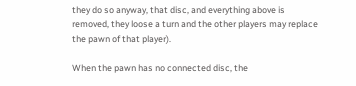they do so anyway, that disc, and everything above is removed, they loose a turn and the other players may replace the pawn of that player).

When the pawn has no connected disc, the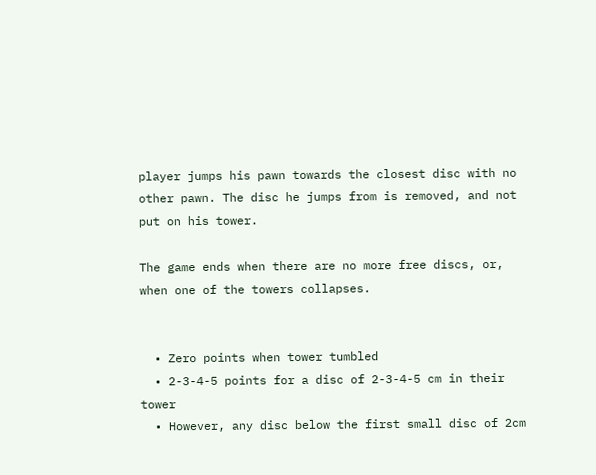player jumps his pawn towards the closest disc with no other pawn. The disc he jumps from is removed, and not put on his tower.

The game ends when there are no more free discs, or, when one of the towers collapses.


  • Zero points when tower tumbled
  • 2-3-4-5 points for a disc of 2-3-4-5 cm in their tower
  • However, any disc below the first small disc of 2cm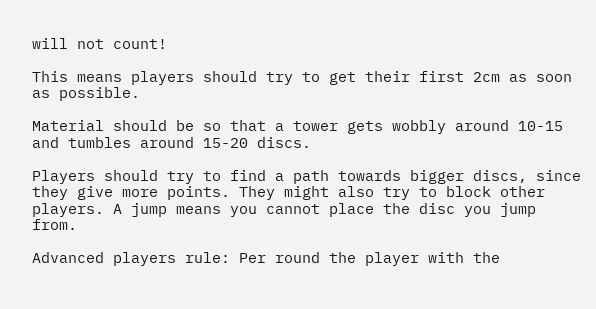will not count!

This means players should try to get their first 2cm as soon as possible.

Material should be so that a tower gets wobbly around 10-15 and tumbles around 15-20 discs.

Players should try to find a path towards bigger discs, since they give more points. They might also try to block other players. A jump means you cannot place the disc you jump from.

Advanced players rule: Per round the player with the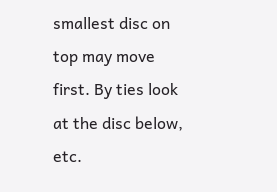smallest disc on top may move first. By ties look at the disc below, etc.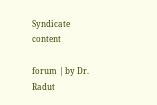Syndicate content

forum | by Dr. Radut